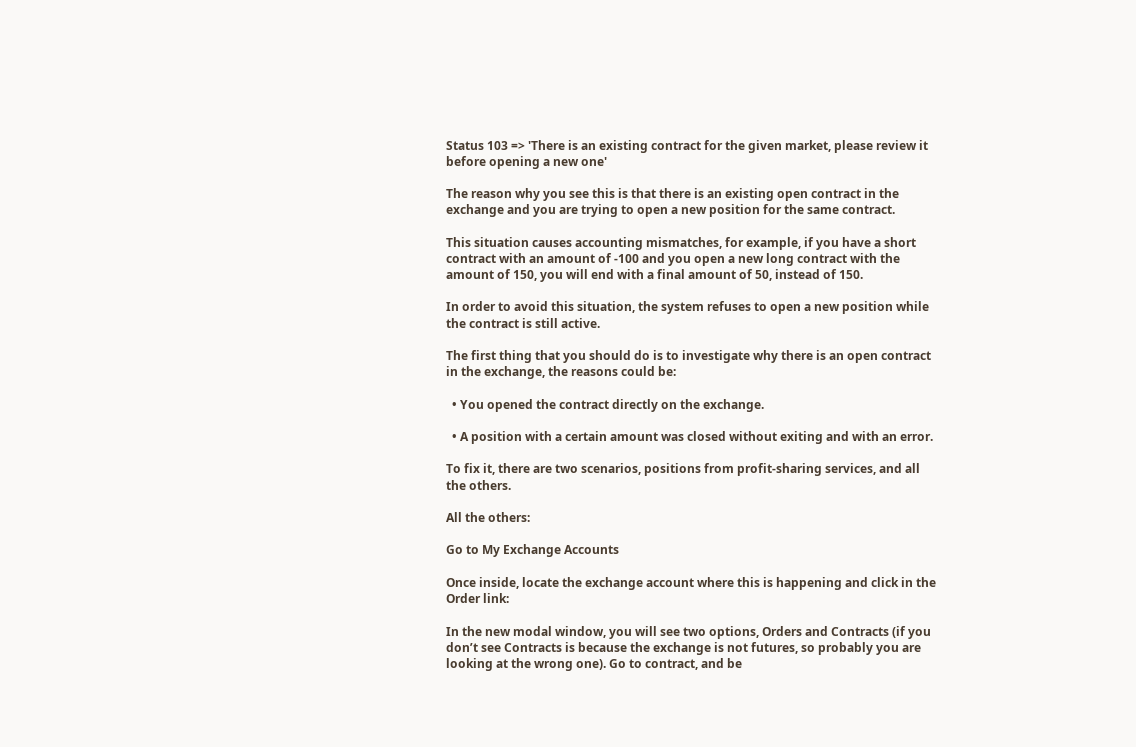Status 103 => 'There is an existing contract for the given market, please review it before opening a new one'

The reason why you see this is that there is an existing open contract in the exchange and you are trying to open a new position for the same contract.

This situation causes accounting mismatches, for example, if you have a short contract with an amount of -100 and you open a new long contract with the amount of 150, you will end with a final amount of 50, instead of 150.

In order to avoid this situation, the system refuses to open a new position while the contract is still active.

The first thing that you should do is to investigate why there is an open contract in the exchange, the reasons could be:

  • You opened the contract directly on the exchange.

  • A position with a certain amount was closed without exiting and with an error.

To fix it, there are two scenarios, positions from profit-sharing services, and all the others.

All the others:

Go to My Exchange Accounts

Once inside, locate the exchange account where this is happening and click in the Order link:

In the new modal window, you will see two options, Orders and Contracts (if you don’t see Contracts is because the exchange is not futures, so probably you are looking at the wrong one). Go to contract, and be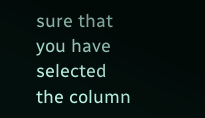sure that you have selected the column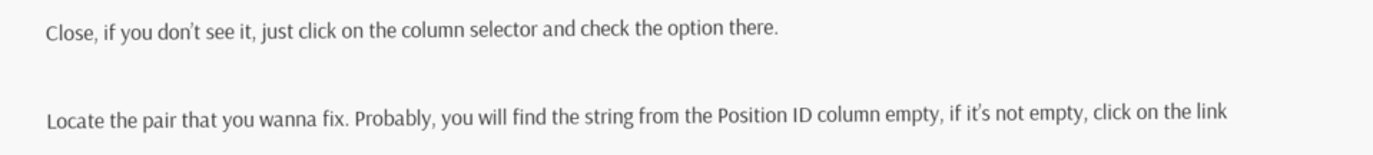Close, if you don’t see it, just click on the column selector and check the option there.

Locate the pair that you wanna fix. Probably, you will find the string from the Position ID column empty, if it’s not empty, click on the link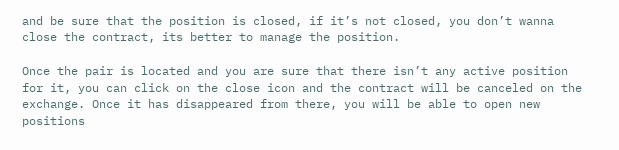and be sure that the position is closed, if it’s not closed, you don’t wanna close the contract, its better to manage the position.

Once the pair is located and you are sure that there isn’t any active position for it, you can click on the close icon and the contract will be canceled on the exchange. Once it has disappeared from there, you will be able to open new positions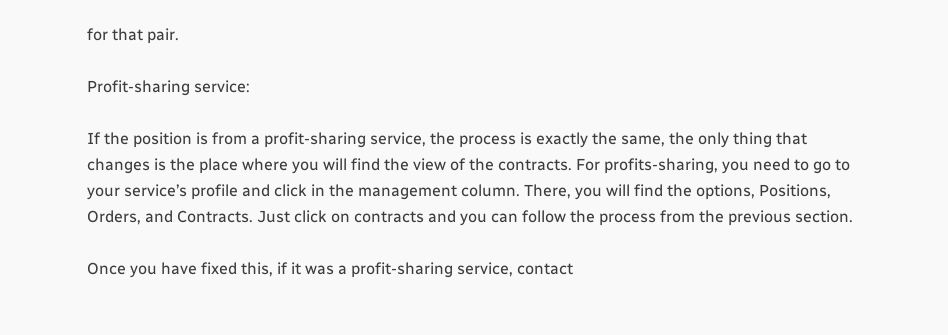for that pair.

Profit-sharing service:

If the position is from a profit-sharing service, the process is exactly the same, the only thing that changes is the place where you will find the view of the contracts. For profits-sharing, you need to go to your service’s profile and click in the management column. There, you will find the options, Positions, Orders, and Contracts. Just click on contracts and you can follow the process from the previous section.

Once you have fixed this, if it was a profit-sharing service, contact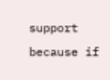support because if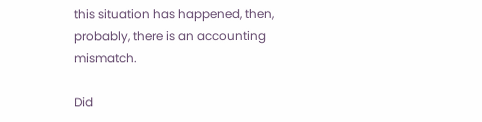this situation has happened, then, probably, there is an accounting mismatch.

Did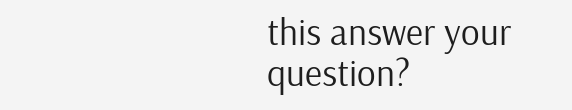this answer your question?